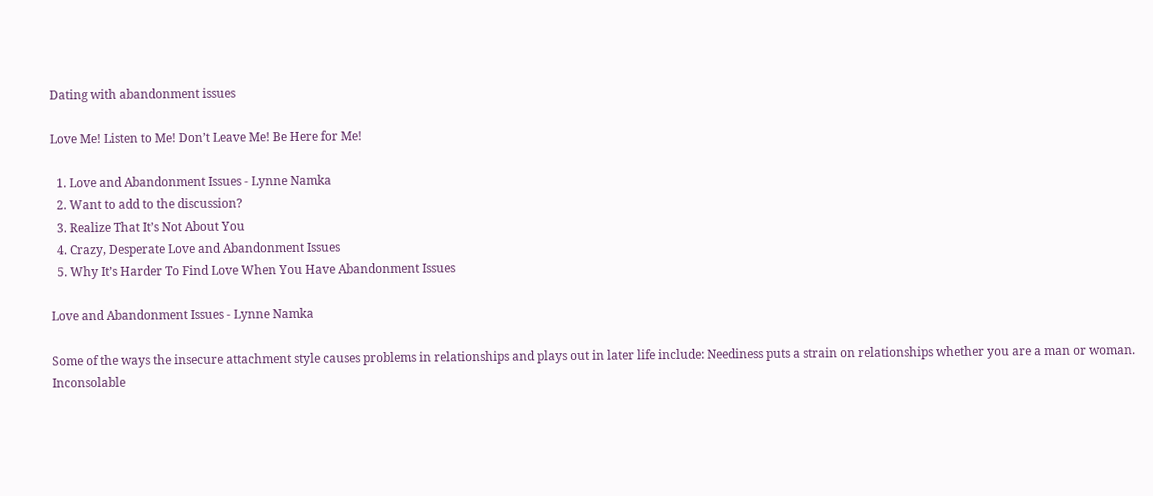Dating with abandonment issues

Love Me! Listen to Me! Don’t Leave Me! Be Here for Me!

  1. Love and Abandonment Issues - Lynne Namka
  2. Want to add to the discussion?
  3. Realize That It’s Not About You
  4. Crazy, Desperate Love and Abandonment Issues
  5. Why It’s Harder To Find Love When You Have Abandonment Issues

Love and Abandonment Issues - Lynne Namka

Some of the ways the insecure attachment style causes problems in relationships and plays out in later life include: Neediness puts a strain on relationships whether you are a man or woman. Inconsolable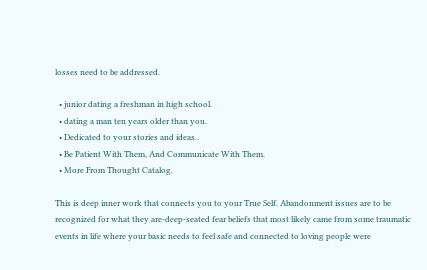losses need to be addressed.

  • junior dating a freshman in high school.
  • dating a man ten years older than you.
  • Dedicated to your stories and ideas..
  • Be Patient With Them, And Communicate With Them.
  • More From Thought Catalog.

This is deep inner work that connects you to your True Self. Abandonment issues are to be recognized for what they are-deep-seated fear beliefs that most likely came from some traumatic events in life where your basic needs to feel safe and connected to loving people were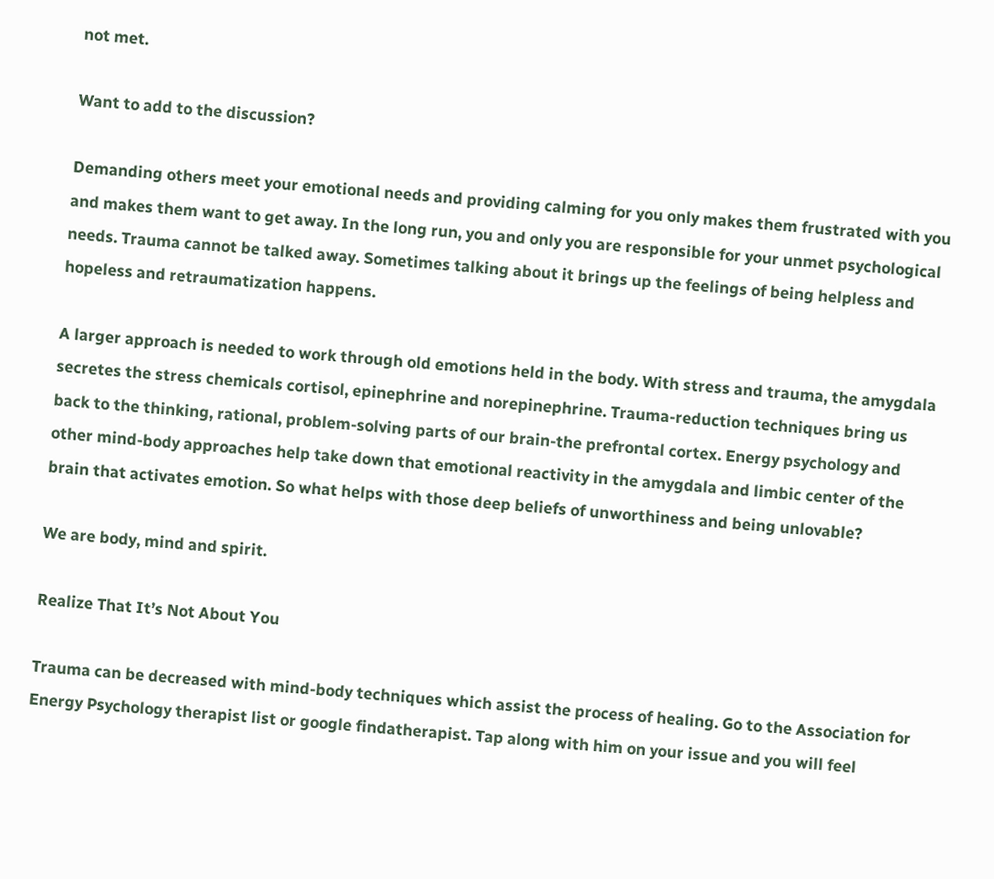not met.

Want to add to the discussion?

Demanding others meet your emotional needs and providing calming for you only makes them frustrated with you and makes them want to get away. In the long run, you and only you are responsible for your unmet psychological needs. Trauma cannot be talked away. Sometimes talking about it brings up the feelings of being helpless and hopeless and retraumatization happens.

A larger approach is needed to work through old emotions held in the body. With stress and trauma, the amygdala secretes the stress chemicals cortisol, epinephrine and norepinephrine. Trauma-reduction techniques bring us back to the thinking, rational, problem-solving parts of our brain-the prefrontal cortex. Energy psychology and other mind-body approaches help take down that emotional reactivity in the amygdala and limbic center of the brain that activates emotion. So what helps with those deep beliefs of unworthiness and being unlovable?

We are body, mind and spirit.

Realize That It’s Not About You

Trauma can be decreased with mind-body techniques which assist the process of healing. Go to the Association for Energy Psychology therapist list or google findatherapist. Tap along with him on your issue and you will feel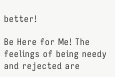better!

Be Here for Me! The feelings of being needy and rejected are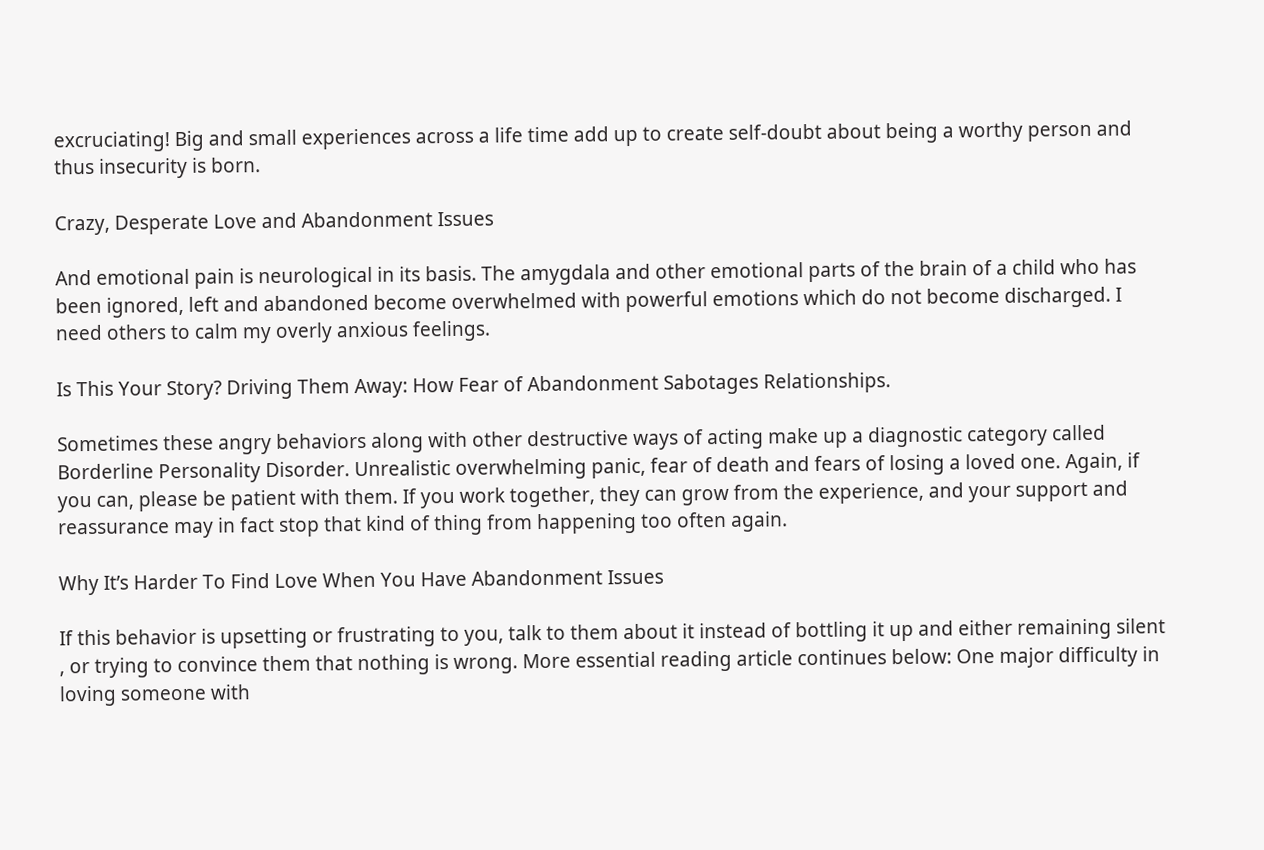excruciating! Big and small experiences across a life time add up to create self-doubt about being a worthy person and thus insecurity is born.

Crazy, Desperate Love and Abandonment Issues

And emotional pain is neurological in its basis. The amygdala and other emotional parts of the brain of a child who has been ignored, left and abandoned become overwhelmed with powerful emotions which do not become discharged. I need others to calm my overly anxious feelings.

Is This Your Story? Driving Them Away: How Fear of Abandonment Sabotages Relationships.

Sometimes these angry behaviors along with other destructive ways of acting make up a diagnostic category called Borderline Personality Disorder. Unrealistic overwhelming panic, fear of death and fears of losing a loved one. Again, if you can, please be patient with them. If you work together, they can grow from the experience, and your support and reassurance may in fact stop that kind of thing from happening too often again.

Why It’s Harder To Find Love When You Have Abandonment Issues

If this behavior is upsetting or frustrating to you, talk to them about it instead of bottling it up and either remaining silent , or trying to convince them that nothing is wrong. More essential reading article continues below: One major difficulty in loving someone with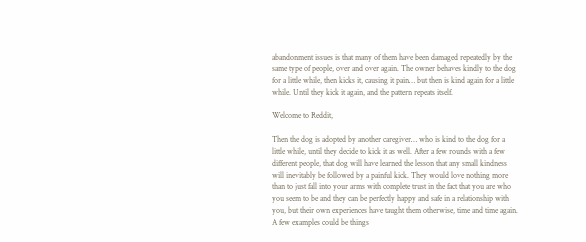abandonment issues is that many of them have been damaged repeatedly by the same type of people, over and over again. The owner behaves kindly to the dog for a little while, then kicks it, causing it pain… but then is kind again for a little while. Until they kick it again, and the pattern repeats itself.

Welcome to Reddit,

Then the dog is adopted by another caregiver… who is kind to the dog for a little while, until they decide to kick it as well. After a few rounds with a few different people, that dog will have learned the lesson that any small kindness will inevitably be followed by a painful kick. They would love nothing more than to just fall into your arms with complete trust in the fact that you are who you seem to be and they can be perfectly happy and safe in a relationship with you, but their own experiences have taught them otherwise, time and time again. A few examples could be things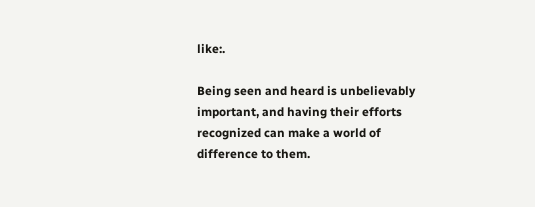like:.

Being seen and heard is unbelievably important, and having their efforts recognized can make a world of difference to them.